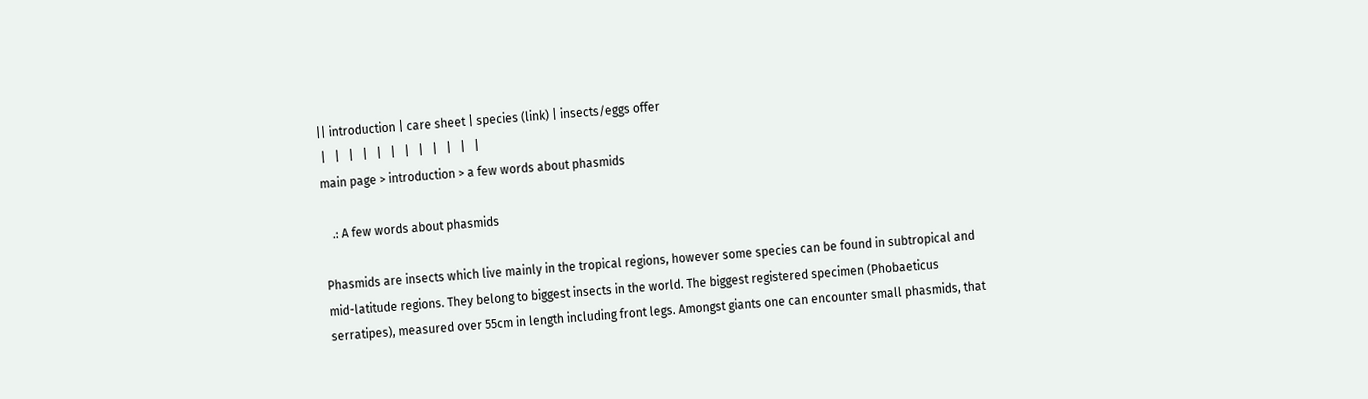|| introduction | care sheet | species (link) | insects/eggs offer
 |   |   |   |   |   |   |   |   |   |   |   |
main page > introduction > a few words about phasmids

   .: A few words about phasmids

Phasmids are insects which live mainly in the tropical regions, however some species can be found in subtropical and mid-latitude regions. They belong to biggest insects in the world. The biggest registered specimen (Phobaeticus serratipes), measured over 55cm in length including front legs. Amongst giants one can encounter small phasmids, that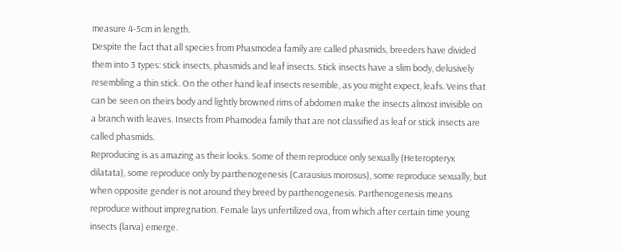measure 4-5cm in length.
Despite the fact that all species from Phasmodea family are called phasmids, breeders have divided them into 3 types: stick insects, phasmids and leaf insects. Stick insects have a slim body, delusively resembling a thin stick. On the other hand leaf insects resemble, as you might expect, leafs. Veins that can be seen on theirs body and lightly browned rims of abdomen make the insects almost invisible on a branch with leaves. Insects from Phamodea family that are not classified as leaf or stick insects are called phasmids.
Reproducing is as amazing as their looks. Some of them reproduce only sexually (Heteropteryx dilatata), some reproduce only by parthenogenesis (Carausius morosus), some reproduce sexually, but when opposite gender is not around they breed by parthenogenesis. Parthenogenesis means reproduce without impregnation. Female lays unfertilized ova, from which after certain time young insects (larva) emerge.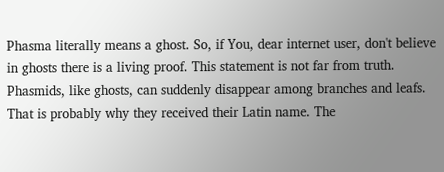Phasma literally means a ghost. So, if You, dear internet user, don't believe in ghosts there is a living proof. This statement is not far from truth. Phasmids, like ghosts, can suddenly disappear among branches and leafs. That is probably why they received their Latin name. The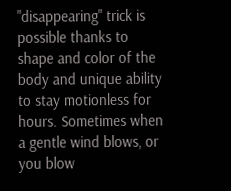"disappearing" trick is possible thanks to shape and color of the body and unique ability to stay motionless for hours. Sometimes when a gentle wind blows, or you blow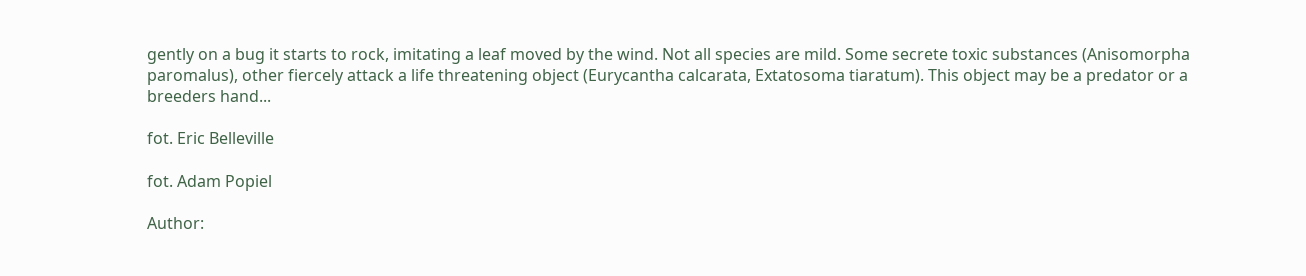gently on a bug it starts to rock, imitating a leaf moved by the wind. Not all species are mild. Some secrete toxic substances (Anisomorpha paromalus), other fiercely attack a life threatening object (Eurycantha calcarata, Extatosoma tiaratum). This object may be a predator or a breeders hand...

fot. Eric Belleville

fot. Adam Popiel

Author: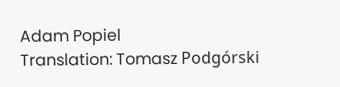Adam Popiel
Translation: Tomasz Podgórski